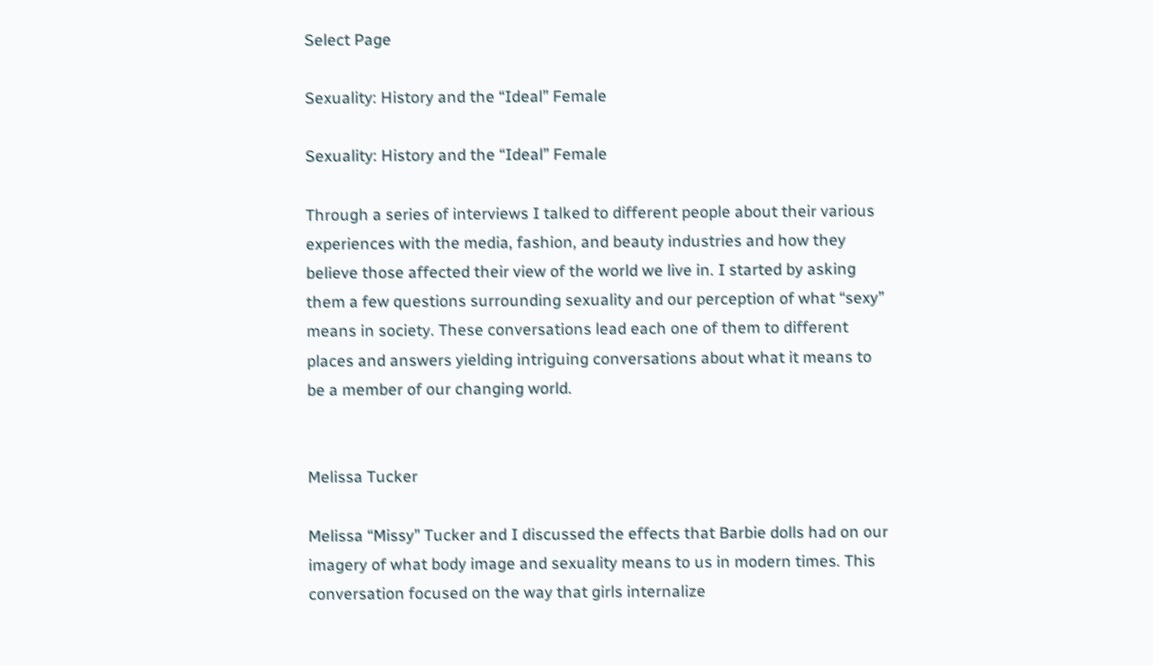Select Page

Sexuality: History and the “Ideal” Female

Sexuality: History and the “Ideal” Female

Through a series of interviews I talked to different people about their various experiences with the media, fashion, and beauty industries and how they believe those affected their view of the world we live in. I started by asking them a few questions surrounding sexuality and our perception of what “sexy” means in society. These conversations lead each one of them to different places and answers yielding intriguing conversations about what it means to be a member of our changing world.


Melissa Tucker

Melissa “Missy” Tucker and I discussed the effects that Barbie dolls had on our imagery of what body image and sexuality means to us in modern times. This conversation focused on the way that girls internalize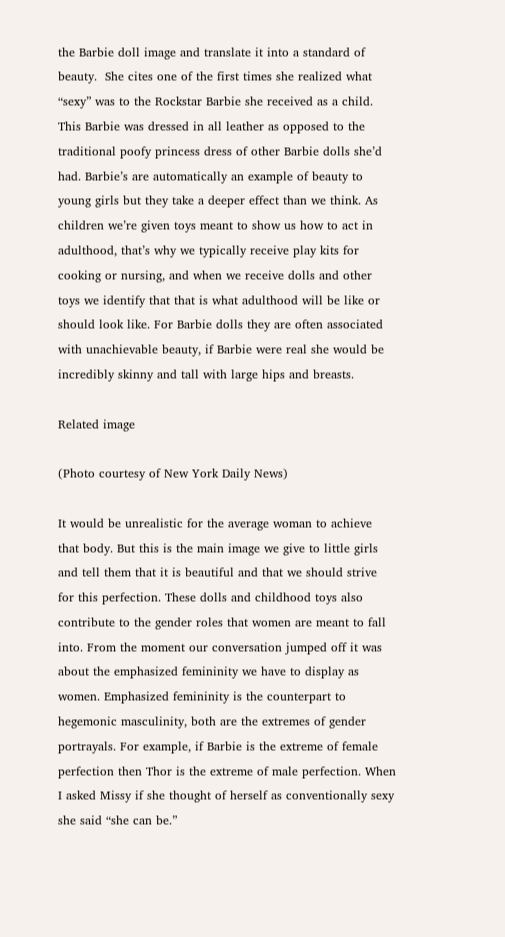the Barbie doll image and translate it into a standard of beauty.  She cites one of the first times she realized what “sexy” was to the Rockstar Barbie she received as a child. This Barbie was dressed in all leather as opposed to the traditional poofy princess dress of other Barbie dolls she’d had. Barbie’s are automatically an example of beauty to young girls but they take a deeper effect than we think. As children we’re given toys meant to show us how to act in adulthood, that’s why we typically receive play kits for cooking or nursing, and when we receive dolls and other toys we identify that that is what adulthood will be like or should look like. For Barbie dolls they are often associated with unachievable beauty, if Barbie were real she would be incredibly skinny and tall with large hips and breasts.

Related image

(Photo courtesy of New York Daily News)

It would be unrealistic for the average woman to achieve that body. But this is the main image we give to little girls and tell them that it is beautiful and that we should strive for this perfection. These dolls and childhood toys also contribute to the gender roles that women are meant to fall into. From the moment our conversation jumped off it was about the emphasized femininity we have to display as women. Emphasized femininity is the counterpart to hegemonic masculinity, both are the extremes of gender portrayals. For example, if Barbie is the extreme of female perfection then Thor is the extreme of male perfection. When I asked Missy if she thought of herself as conventionally sexy she said “she can be.”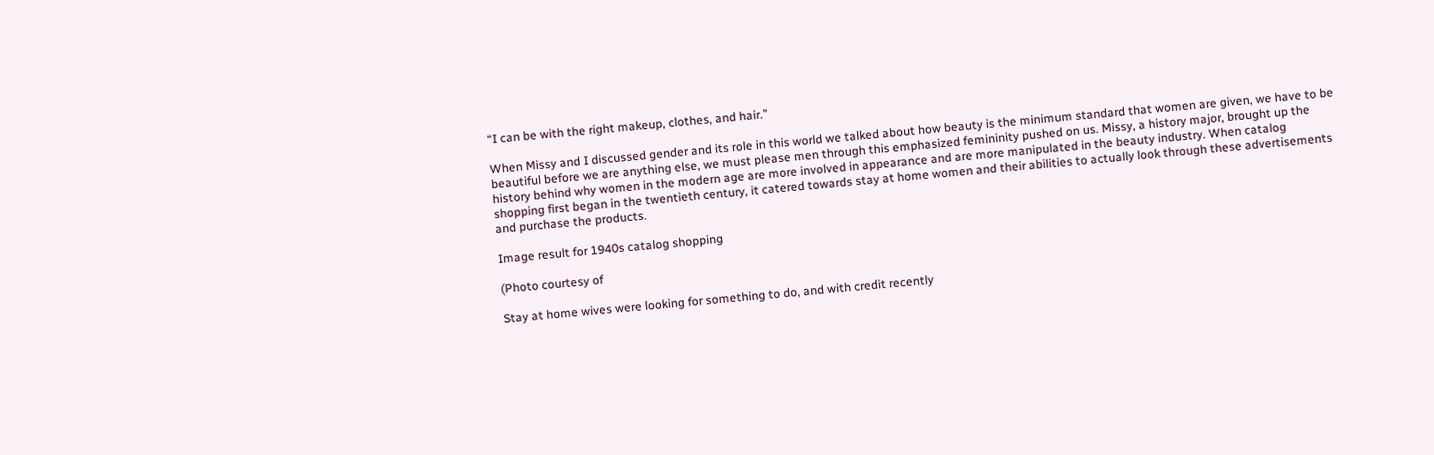“I can be with the right makeup, clothes, and hair.”

When Missy and I discussed gender and its role in this world we talked about how beauty is the minimum standard that women are given, we have to be beautiful before we are anything else, we must please men through this emphasized femininity pushed on us. Missy, a history major, brought up the history behind why women in the modern age are more involved in appearance and are more manipulated in the beauty industry. When catalog shopping first began in the twentieth century, it catered towards stay at home women and their abilities to actually look through these advertisements and purchase the products.

Image result for 1940s catalog shopping

(Photo courtesy of

Stay at home wives were looking for something to do, and with credit recently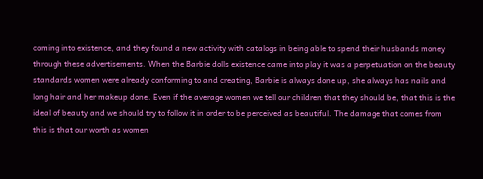coming into existence, and they found a new activity with catalogs in being able to spend their husbands money through these advertisements. When the Barbie dolls existence came into play it was a perpetuation on the beauty standards women were already conforming to and creating, Barbie is always done up, she always has nails and long hair and her makeup done. Even if the average women we tell our children that they should be, that this is the ideal of beauty and we should try to follow it in order to be perceived as beautiful. The damage that comes from this is that our worth as women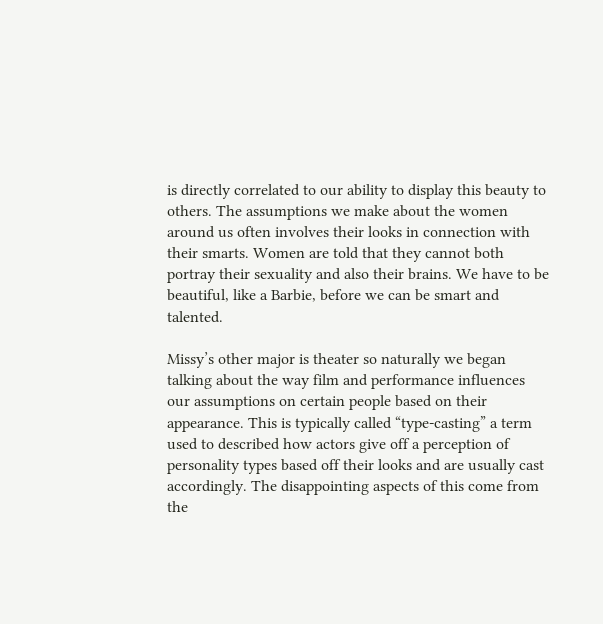is directly correlated to our ability to display this beauty to others. The assumptions we make about the women around us often involves their looks in connection with their smarts. Women are told that they cannot both portray their sexuality and also their brains. We have to be beautiful, like a Barbie, before we can be smart and talented.

Missy’s other major is theater so naturally we began talking about the way film and performance influences our assumptions on certain people based on their appearance. This is typically called “type-casting” a term used to described how actors give off a perception of personality types based off their looks and are usually cast accordingly. The disappointing aspects of this come from the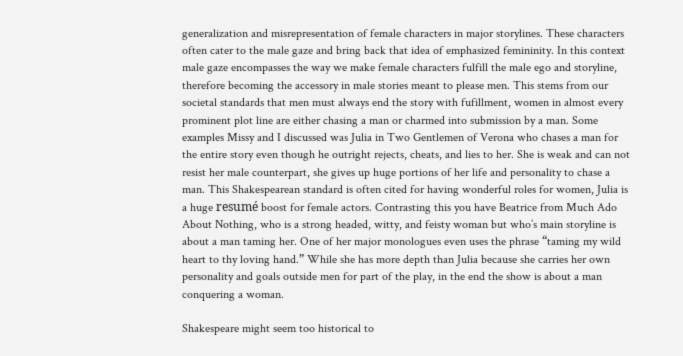generalization and misrepresentation of female characters in major storylines. These characters often cater to the male gaze and bring back that idea of emphasized femininity. In this context male gaze encompasses the way we make female characters fulfill the male ego and storyline, therefore becoming the accessory in male stories meant to please men. This stems from our societal standards that men must always end the story with fufillment, women in almost every prominent plot line are either chasing a man or charmed into submission by a man. Some examples Missy and I discussed was Julia in Two Gentlemen of Verona who chases a man for the entire story even though he outright rejects, cheats, and lies to her. She is weak and can not resist her male counterpart, she gives up huge portions of her life and personality to chase a man. This Shakespearean standard is often cited for having wonderful roles for women, Julia is a huge resumé boost for female actors. Contrasting this you have Beatrice from Much Ado About Nothing, who is a strong headed, witty, and feisty woman but who’s main storyline is about a man taming her. One of her major monologues even uses the phrase “taming my wild heart to thy loving hand.” While she has more depth than Julia because she carries her own personality and goals outside men for part of the play, in the end the show is about a man conquering a woman.

Shakespeare might seem too historical to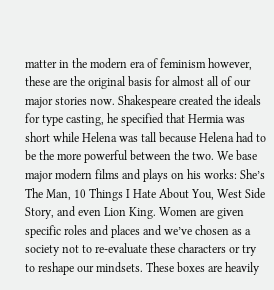matter in the modern era of feminism however, these are the original basis for almost all of our major stories now. Shakespeare created the ideals for type casting, he specified that Hermia was short while Helena was tall because Helena had to be the more powerful between the two. We base major modern films and plays on his works: She’s The Man, 10 Things I Hate About You, West Side Story, and even Lion King. Women are given specific roles and places and we’ve chosen as a society not to re-evaluate these characters or try to reshape our mindsets. These boxes are heavily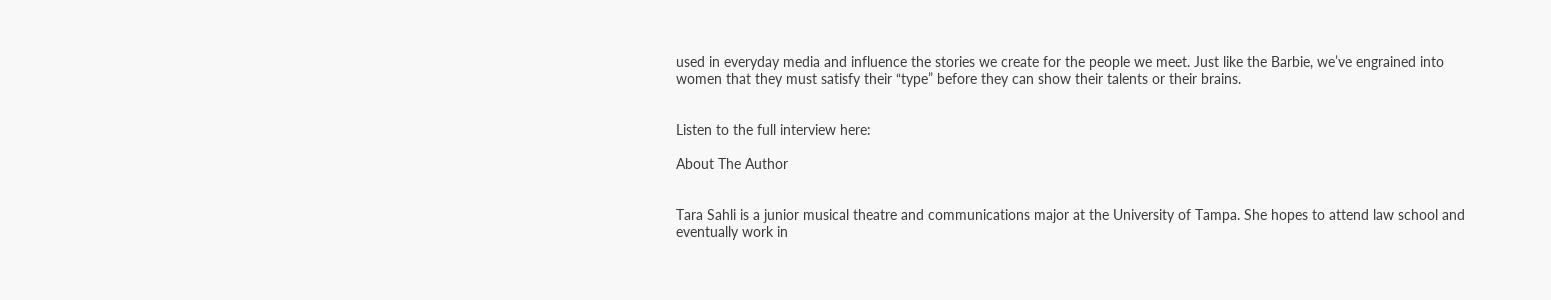used in everyday media and influence the stories we create for the people we meet. Just like the Barbie, we’ve engrained into women that they must satisfy their “type” before they can show their talents or their brains.


Listen to the full interview here:

About The Author


Tara Sahli is a junior musical theatre and communications major at the University of Tampa. She hopes to attend law school and eventually work in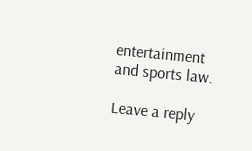entertainment and sports law.

Leave a reply